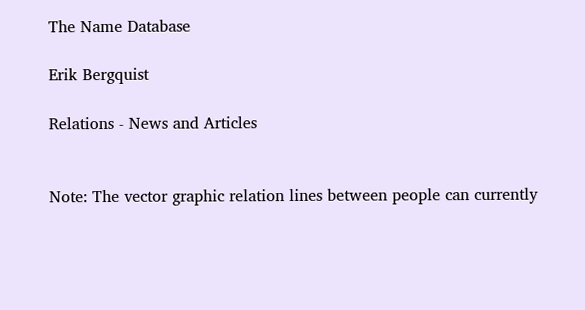The Name Database

Erik Bergquist

Relations - News and Articles


Note: The vector graphic relation lines between people can currently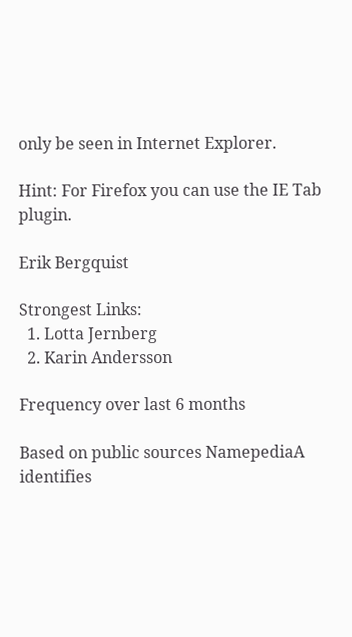only be seen in Internet Explorer.

Hint: For Firefox you can use the IE Tab plugin.

Erik Bergquist

Strongest Links:
  1. Lotta Jernberg
  2. Karin Andersson

Frequency over last 6 months

Based on public sources NamepediaA identifies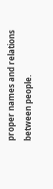proper names and relations between people.